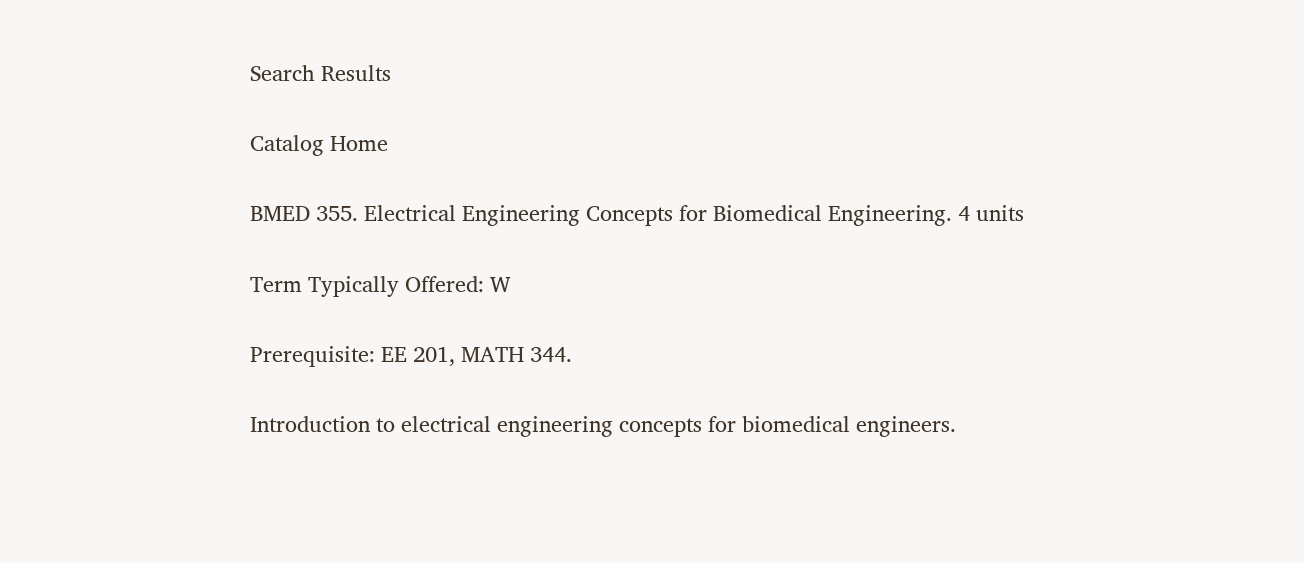Search Results

Catalog Home

BMED 355. Electrical Engineering Concepts for Biomedical Engineering. 4 units

Term Typically Offered: W

Prerequisite: EE 201, MATH 344.

Introduction to electrical engineering concepts for biomedical engineers.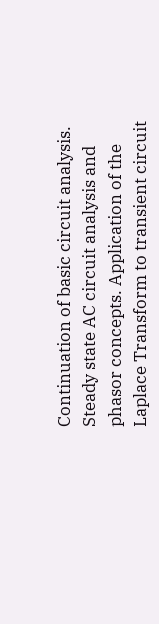Continuation of basic circuit analysis. Steady state AC circuit analysis and phasor concepts. Application of the Laplace Transform to transient circuit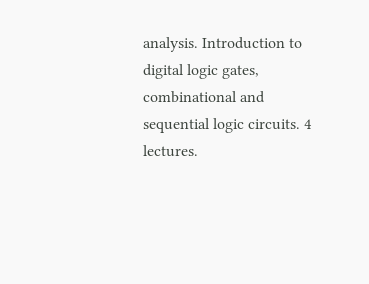analysis. Introduction to digital logic gates, combinational and sequential logic circuits. 4 lectures.